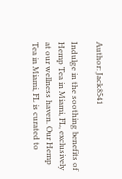Author: Jack8541

Indulge in the soothing benefits of Hemp Tea in Miami, FL, exclusively at our wellness haven. Our Hemp Tea in Miami, FL is curated to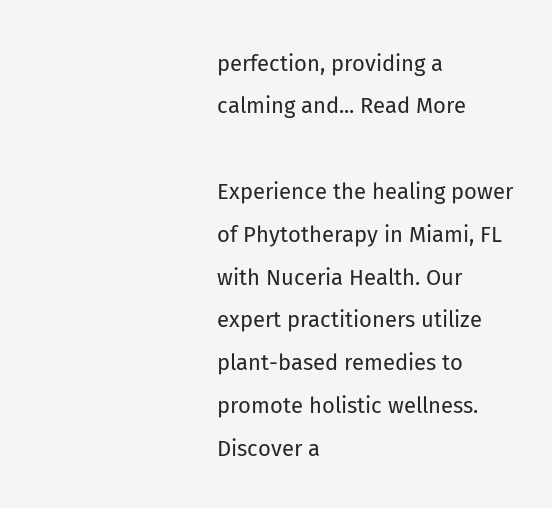perfection, providing a calming and... Read More

Experience the healing power of Phytotherapy in Miami, FL with Nuceria Health. Our expert practitioners utilize plant-based remedies to promote holistic wellness. Discover a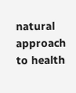natural approach to health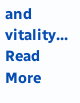and vitality... Read More